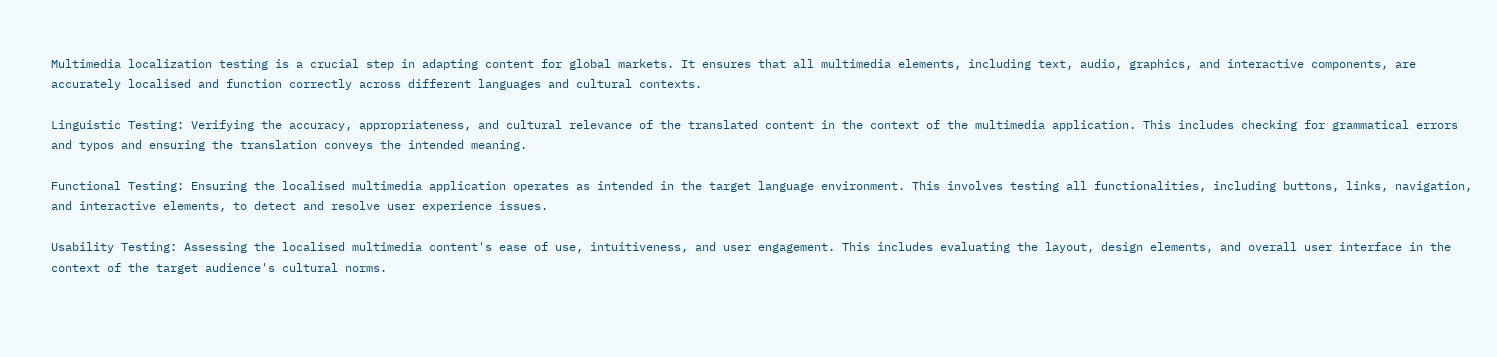Multimedia localization testing is a crucial step in adapting content for global markets. It ensures that all multimedia elements, including text, audio, graphics, and interactive components, are accurately localised and function correctly across different languages and cultural contexts.

Linguistic Testing: Verifying the accuracy, appropriateness, and cultural relevance of the translated content in the context of the multimedia application. This includes checking for grammatical errors and typos and ensuring the translation conveys the intended meaning.

Functional Testing: Ensuring the localised multimedia application operates as intended in the target language environment. This involves testing all functionalities, including buttons, links, navigation, and interactive elements, to detect and resolve user experience issues.

Usability Testing: Assessing the localised multimedia content's ease of use, intuitiveness, and user engagement. This includes evaluating the layout, design elements, and overall user interface in the context of the target audience's cultural norms.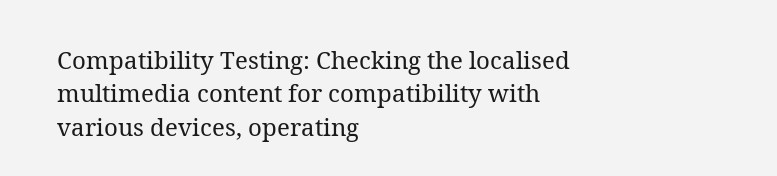Compatibility Testing: Checking the localised multimedia content for compatibility with various devices, operating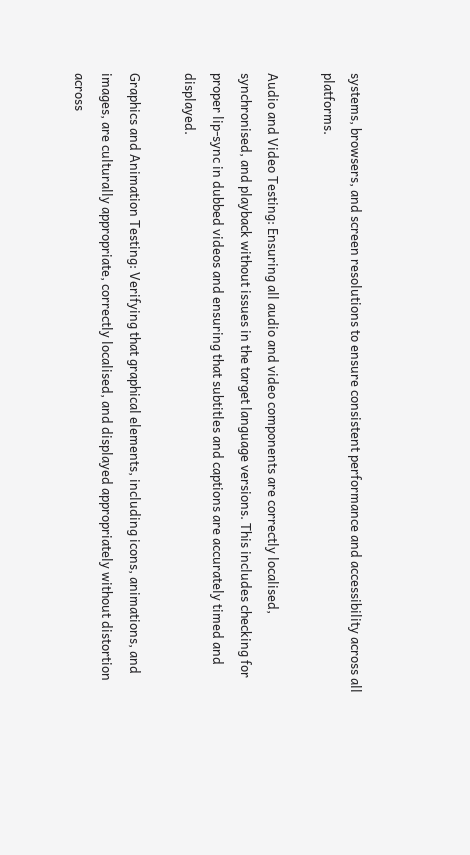systems, browsers, and screen resolutions to ensure consistent performance and accessibility across all platforms.

Audio and Video Testing: Ensuring all audio and video components are correctly localised, synchronised, and playback without issues in the target language versions. This includes checking for proper lip-sync in dubbed videos and ensuring that subtitles and captions are accurately timed and displayed.

Graphics and Animation Testing: Verifying that graphical elements, including icons, animations, and images, are culturally appropriate, correctly localised, and displayed appropriately without distortion across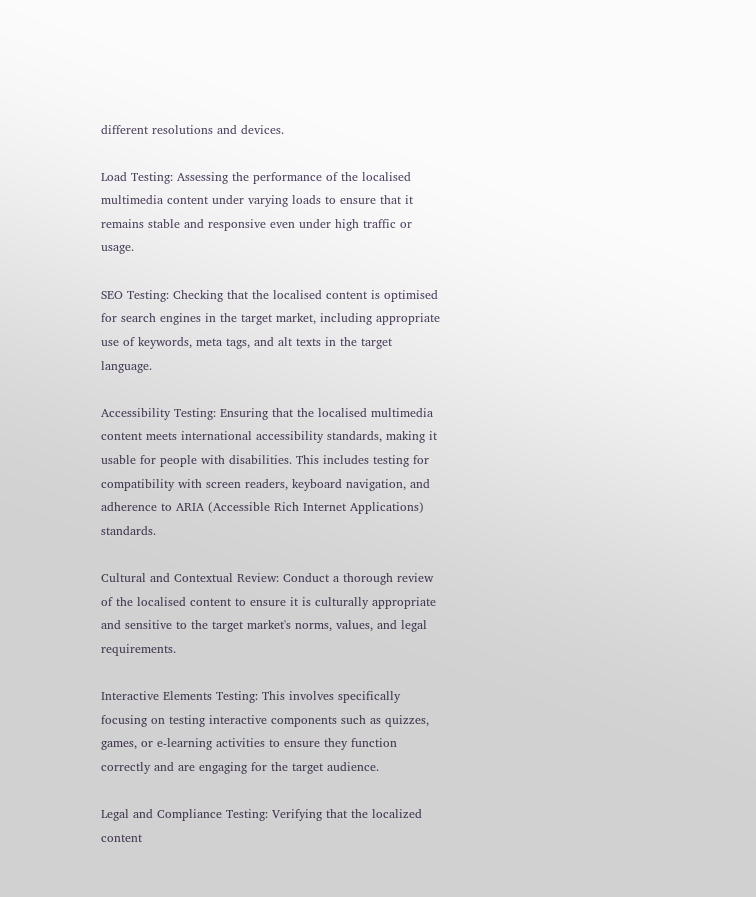different resolutions and devices.

Load Testing: Assessing the performance of the localised multimedia content under varying loads to ensure that it remains stable and responsive even under high traffic or usage.

SEO Testing: Checking that the localised content is optimised for search engines in the target market, including appropriate use of keywords, meta tags, and alt texts in the target language.

Accessibility Testing: Ensuring that the localised multimedia content meets international accessibility standards, making it usable for people with disabilities. This includes testing for compatibility with screen readers, keyboard navigation, and adherence to ARIA (Accessible Rich Internet Applications) standards.

Cultural and Contextual Review: Conduct a thorough review of the localised content to ensure it is culturally appropriate and sensitive to the target market's norms, values, and legal requirements.

Interactive Elements Testing: This involves specifically focusing on testing interactive components such as quizzes, games, or e-learning activities to ensure they function correctly and are engaging for the target audience.

Legal and Compliance Testing: Verifying that the localized content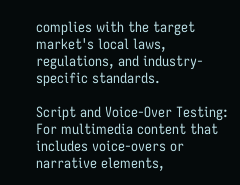complies with the target market's local laws, regulations, and industry-specific standards.

Script and Voice-Over Testing: For multimedia content that includes voice-overs or narrative elements,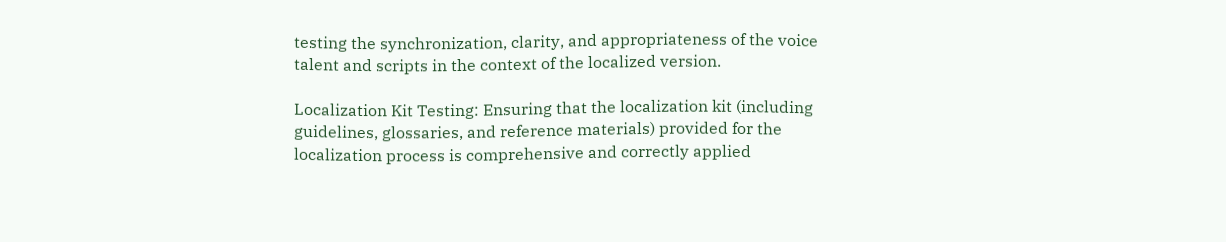testing the synchronization, clarity, and appropriateness of the voice talent and scripts in the context of the localized version.

Localization Kit Testing: Ensuring that the localization kit (including guidelines, glossaries, and reference materials) provided for the localization process is comprehensive and correctly applied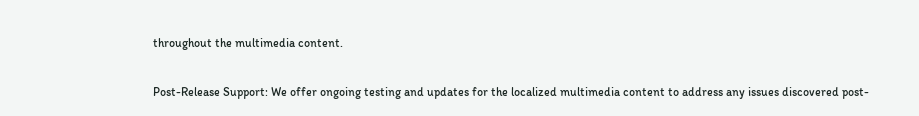throughout the multimedia content.

Post-Release Support: We offer ongoing testing and updates for the localized multimedia content to address any issues discovered post-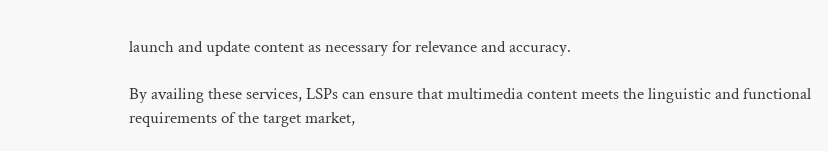launch and update content as necessary for relevance and accuracy.

By availing these services, LSPs can ensure that multimedia content meets the linguistic and functional requirements of the target market,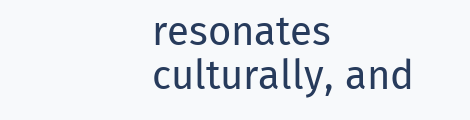resonates culturally, and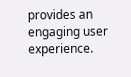provides an engaging user experience.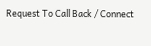Request To Call Back / Connect